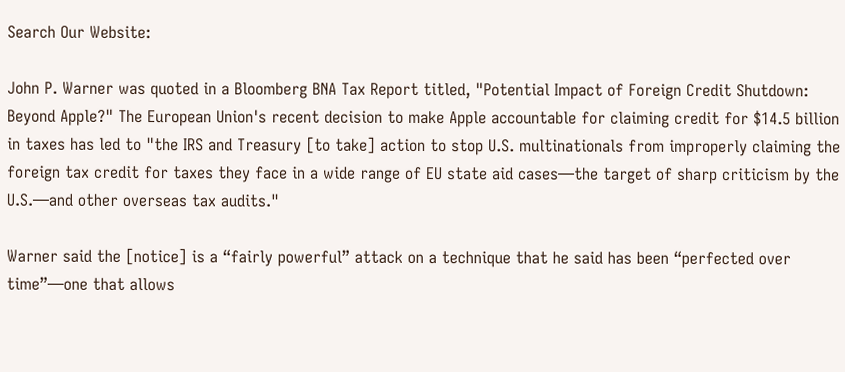Search Our Website:

John P. Warner was quoted in a Bloomberg BNA Tax Report titled, "Potential Impact of Foreign Credit Shutdown: Beyond Apple?" The European Union's recent decision to make Apple accountable for claiming credit for $14.5 billion in taxes has led to "the IRS and Treasury [to take] action to stop U.S. multinationals from improperly claiming the foreign tax credit for taxes they face in a wide range of EU state aid cases—the target of sharp criticism by the U.S.—and other overseas tax audits."

Warner said the [notice] is a “fairly powerful” attack on a technique that he said has been “perfected over time”—one that allows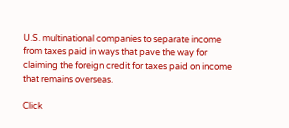U.S. multinational companies to separate income from taxes paid in ways that pave the way for claiming the foreign credit for taxes paid on income that remains overseas.

Click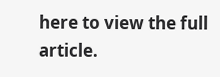here to view the full article.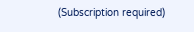(Subscription required)